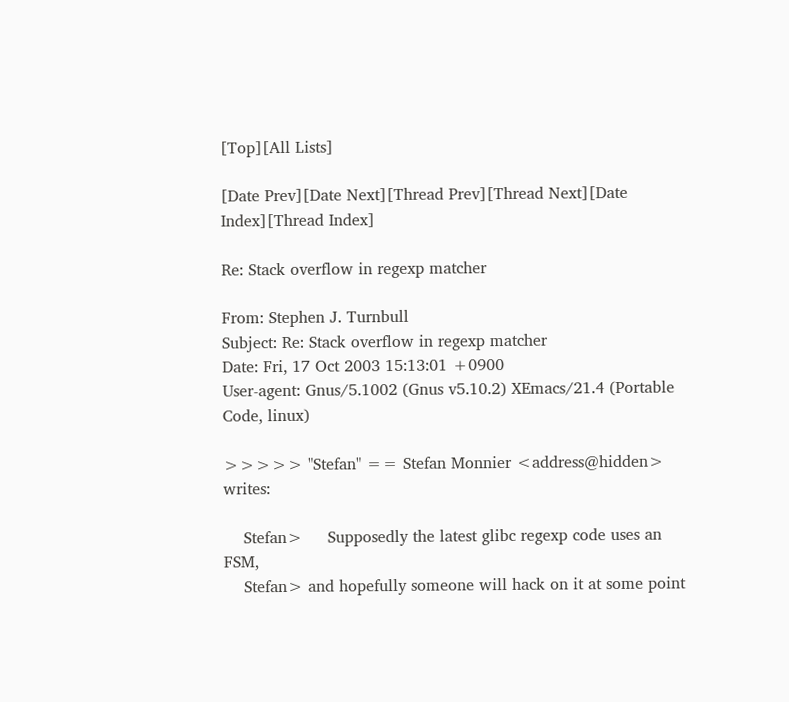[Top][All Lists]

[Date Prev][Date Next][Thread Prev][Thread Next][Date Index][Thread Index]

Re: Stack overflow in regexp matcher

From: Stephen J. Turnbull
Subject: Re: Stack overflow in regexp matcher
Date: Fri, 17 Oct 2003 15:13:01 +0900
User-agent: Gnus/5.1002 (Gnus v5.10.2) XEmacs/21.4 (Portable Code, linux)

>>>>> "Stefan" == Stefan Monnier <address@hidden> writes:

    Stefan>     Supposedly the latest glibc regexp code uses an FSM,
    Stefan> and hopefully someone will hack on it at some point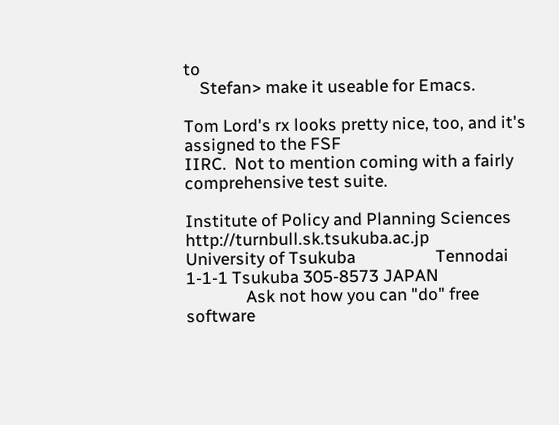to
    Stefan> make it useable for Emacs.

Tom Lord's rx looks pretty nice, too, and it's assigned to the FSF
IIRC.  Not to mention coming with a fairly comprehensive test suite.

Institute of Policy and Planning Sciences     http://turnbull.sk.tsukuba.ac.jp
University of Tsukuba                    Tennodai 1-1-1 Tsukuba 305-8573 JAPAN
               Ask not how you can "do" free software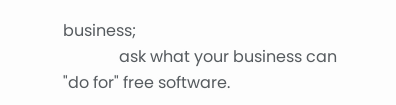business;
              ask what your business can "do for" free software.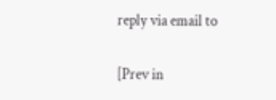reply via email to

[Prev in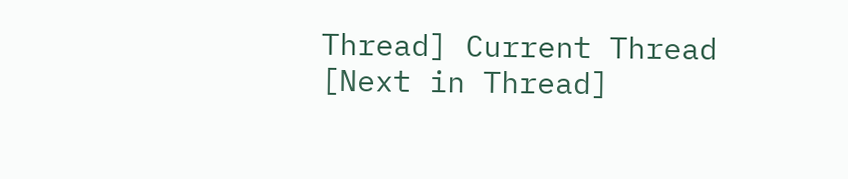Thread] Current Thread [Next in Thread]